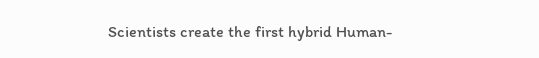Scientists create the first hybrid Human-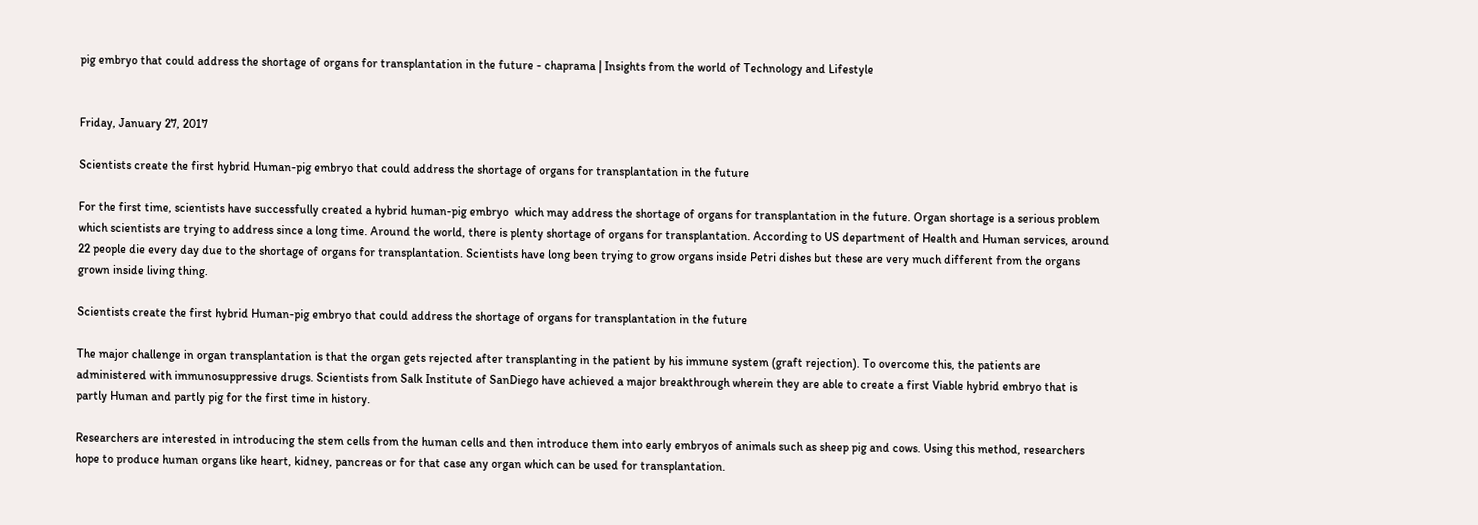pig embryo that could address the shortage of organs for transplantation in the future - chaprama | Insights from the world of Technology and Lifestyle


Friday, January 27, 2017

Scientists create the first hybrid Human-pig embryo that could address the shortage of organs for transplantation in the future

For the first time, scientists have successfully created a hybrid human-pig embryo  which may address the shortage of organs for transplantation in the future. Organ shortage is a serious problem which scientists are trying to address since a long time. Around the world, there is plenty shortage of organs for transplantation. According to US department of Health and Human services, around 22 people die every day due to the shortage of organs for transplantation. Scientists have long been trying to grow organs inside Petri dishes but these are very much different from the organs grown inside living thing.

Scientists create the first hybrid Human-pig embryo that could address the shortage of organs for transplantation in the future

The major challenge in organ transplantation is that the organ gets rejected after transplanting in the patient by his immune system (graft rejection). To overcome this, the patients are administered with immunosuppressive drugs. Scientists from Salk Institute of SanDiego have achieved a major breakthrough wherein they are able to create a first Viable hybrid embryo that is partly Human and partly pig for the first time in history.

Researchers are interested in introducing the stem cells from the human cells and then introduce them into early embryos of animals such as sheep pig and cows. Using this method, researchers hope to produce human organs like heart, kidney, pancreas or for that case any organ which can be used for transplantation.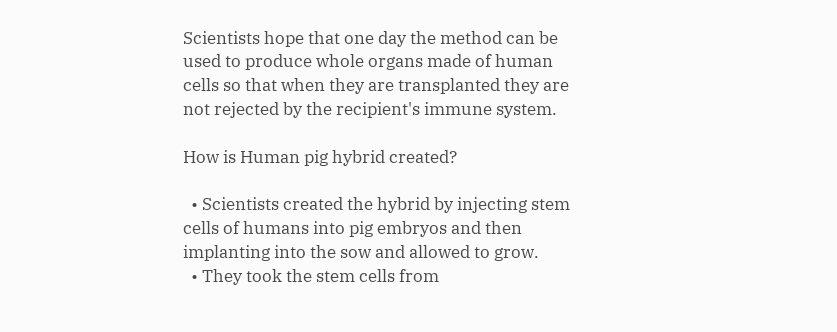Scientists hope that one day the method can be used to produce whole organs made of human cells so that when they are transplanted they are not rejected by the recipient's immune system.

How is Human pig hybrid created?

  • Scientists created the hybrid by injecting stem cells of humans into pig embryos and then implanting into the sow and allowed to grow.
  • They took the stem cells from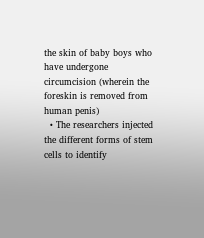the skin of baby boys who have undergone circumcision (wherein the foreskin is removed from human penis)
  • The researchers injected the different forms of stem cells to identify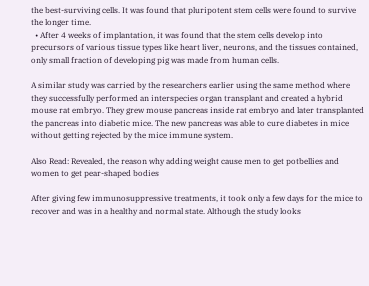the best-surviving cells. It was found that pluripotent stem cells were found to survive the longer time.
  • After 4 weeks of implantation, it was found that the stem cells develop into precursors of various tissue types like heart liver, neurons, and the tissues contained, only small fraction of developing pig was made from human cells.

A similar study was carried by the researchers earlier using the same method where they successfully performed an interspecies organ transplant and created a hybrid mouse rat embryo. They grew mouse pancreas inside rat embryo and later transplanted the pancreas into diabetic mice. The new pancreas was able to cure diabetes in mice without getting rejected by the mice immune system.

Also Read: Revealed, the reason why adding weight cause men to get potbellies and women to get pear-shaped bodies

After giving few immunosuppressive treatments, it took only a few days for the mice to recover and was in a healthy and normal state. Although the study looks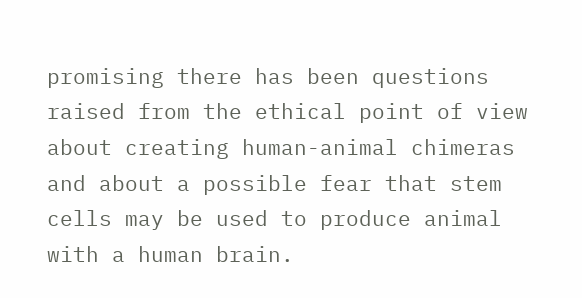promising there has been questions raised from the ethical point of view about creating human-animal chimeras and about a possible fear that stem cells may be used to produce animal with a human brain.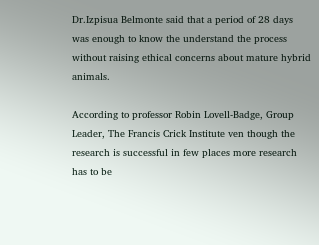Dr.Izpisua Belmonte said that a period of 28 days was enough to know the understand the process without raising ethical concerns about mature hybrid animals.

According to professor Robin Lovell-Badge, Group Leader, The Francis Crick Institute ven though the research is successful in few places more research has to be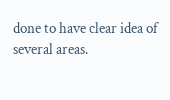done to have clear idea of several areas.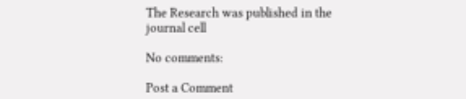The Research was published in the journal cell

No comments:

Post a Comment